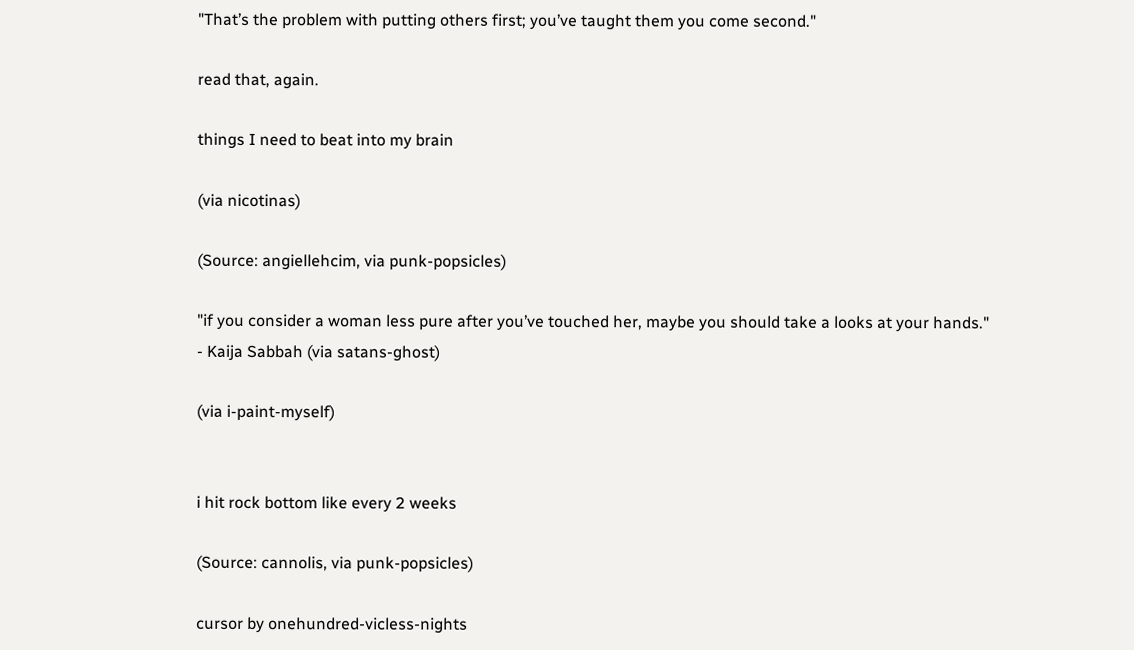"That’s the problem with putting others first; you’ve taught them you come second."

read that, again.

things I need to beat into my brain

(via nicotinas)

(Source: angiellehcim, via punk-popsicles)

"if you consider a woman less pure after you’ve touched her, maybe you should take a looks at your hands."
- Kaija Sabbah (via satans-ghost)

(via i-paint-myself)


i hit rock bottom like every 2 weeks

(Source: cannolis, via punk-popsicles)

cursor by onehundred-vicless-nights